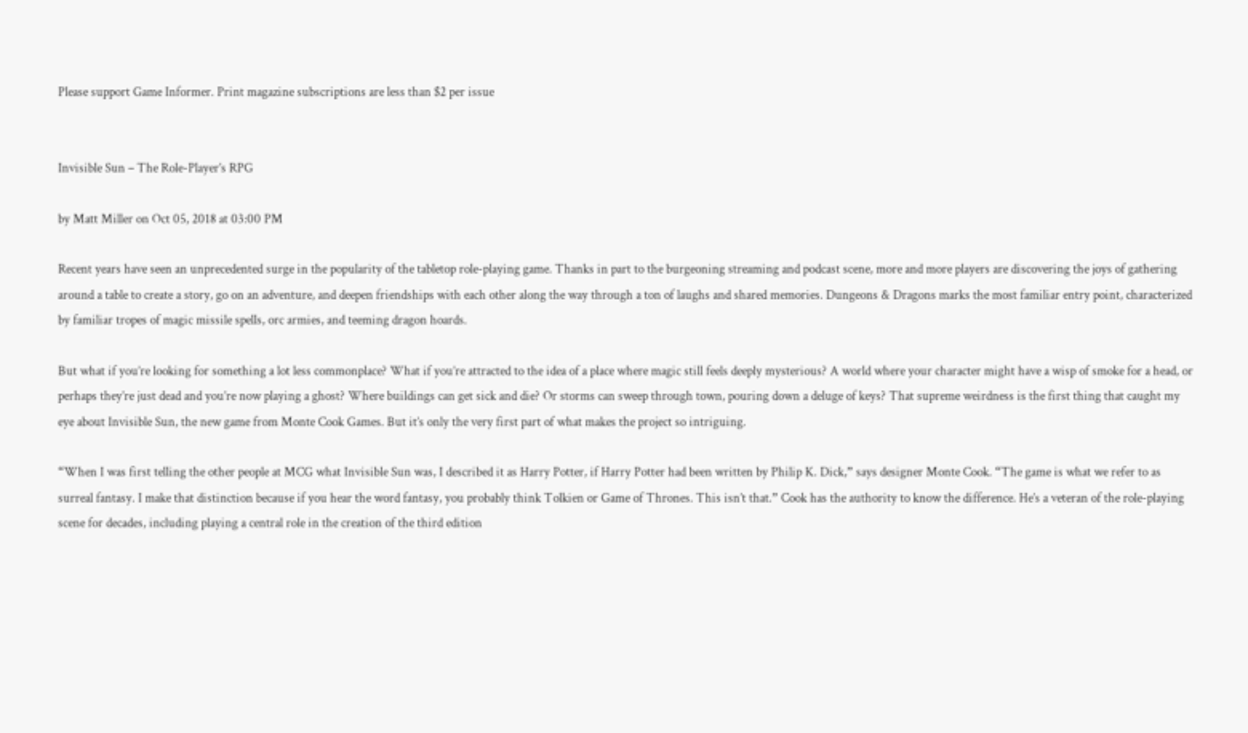Please support Game Informer. Print magazine subscriptions are less than $2 per issue


Invisible Sun – The Role-Player’s RPG

by Matt Miller on Oct 05, 2018 at 03:00 PM

Recent years have seen an unprecedented surge in the popularity of the tabletop role-playing game. Thanks in part to the burgeoning streaming and podcast scene, more and more players are discovering the joys of gathering around a table to create a story, go on an adventure, and deepen friendships with each other along the way through a ton of laughs and shared memories. Dungeons & Dragons marks the most familiar entry point, characterized by familiar tropes of magic missile spells, orc armies, and teeming dragon hoards.

But what if you’re looking for something a lot less commonplace? What if you’re attracted to the idea of a place where magic still feels deeply mysterious? A world where your character might have a wisp of smoke for a head, or perhaps they’re just dead and you’re now playing a ghost? Where buildings can get sick and die? Or storms can sweep through town, pouring down a deluge of keys? That supreme weirdness is the first thing that caught my eye about Invisible Sun, the new game from Monte Cook Games. But it’s only the very first part of what makes the project so intriguing.

“When I was first telling the other people at MCG what Invisible Sun was, I described it as Harry Potter, if Harry Potter had been written by Philip K. Dick,” says designer Monte Cook. “The game is what we refer to as surreal fantasy. I make that distinction because if you hear the word fantasy, you probably think Tolkien or Game of Thrones. This isn’t that.” Cook has the authority to know the difference. He’s a veteran of the role-playing scene for decades, including playing a central role in the creation of the third edition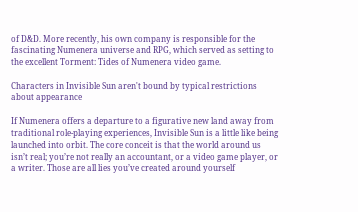of D&D. More recently, his own company is responsible for the fascinating Numenera universe and RPG, which served as setting to the excellent Torment: Tides of Numenera video game.

Characters in Invisible Sun aren't bound by typical restrictions about appearance

If Numenera offers a departure to a figurative new land away from traditional role-playing experiences, Invisible Sun is a little like being launched into orbit. The core conceit is that the world around us isn’t real; you’re not really an accountant, or a video game player, or a writer. Those are all lies you’ve created around yourself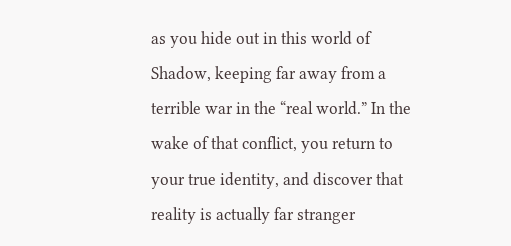as you hide out in this world of Shadow, keeping far away from a terrible war in the “real world.” In the wake of that conflict, you return to your true identity, and discover that reality is actually far stranger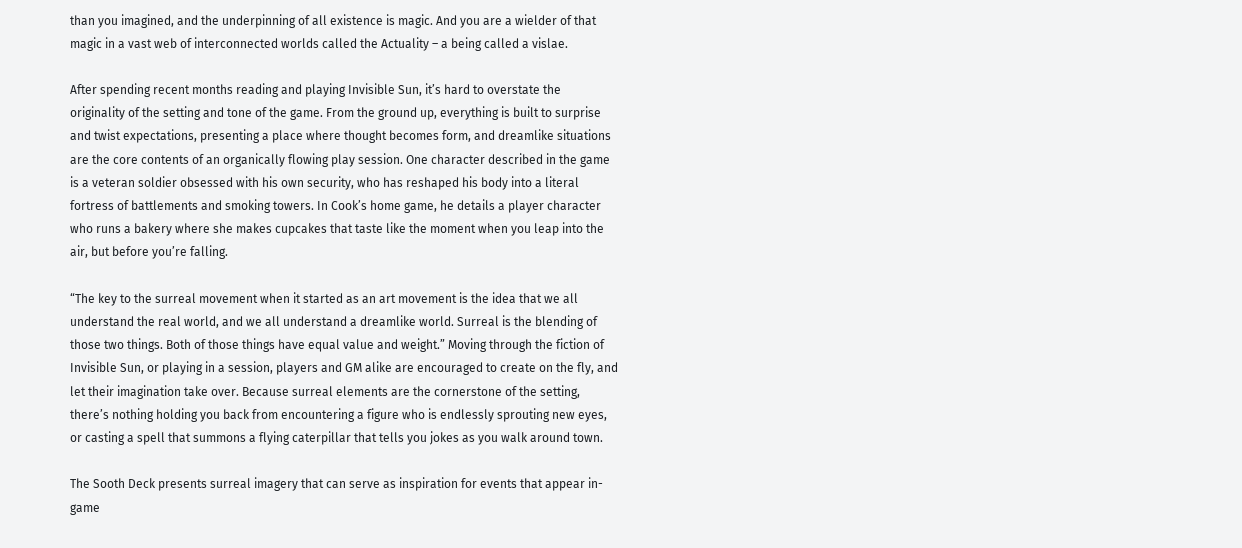than you imagined, and the underpinning of all existence is magic. And you are a wielder of that magic in a vast web of interconnected worlds called the Actuality – a being called a vislae.

After spending recent months reading and playing Invisible Sun, it’s hard to overstate the originality of the setting and tone of the game. From the ground up, everything is built to surprise and twist expectations, presenting a place where thought becomes form, and dreamlike situations are the core contents of an organically flowing play session. One character described in the game is a veteran soldier obsessed with his own security, who has reshaped his body into a literal fortress of battlements and smoking towers. In Cook’s home game, he details a player character who runs a bakery where she makes cupcakes that taste like the moment when you leap into the air, but before you’re falling.

“The key to the surreal movement when it started as an art movement is the idea that we all understand the real world, and we all understand a dreamlike world. Surreal is the blending of those two things. Both of those things have equal value and weight.” Moving through the fiction of Invisible Sun, or playing in a session, players and GM alike are encouraged to create on the fly, and let their imagination take over. Because surreal elements are the cornerstone of the setting, there’s nothing holding you back from encountering a figure who is endlessly sprouting new eyes, or casting a spell that summons a flying caterpillar that tells you jokes as you walk around town.

The Sooth Deck presents surreal imagery that can serve as inspiration for events that appear in-game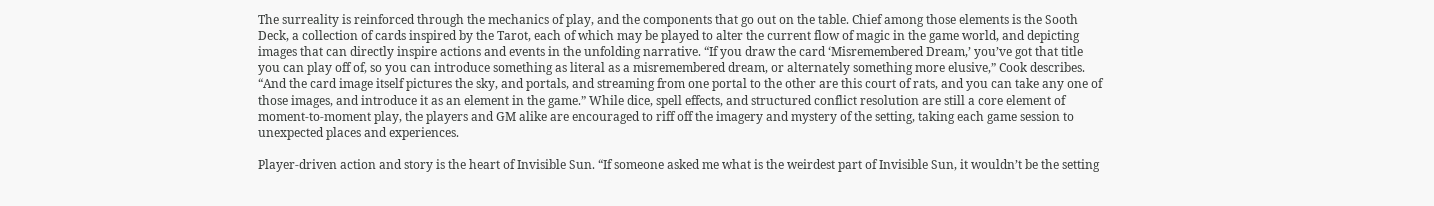The surreality is reinforced through the mechanics of play, and the components that go out on the table. Chief among those elements is the Sooth Deck, a collection of cards inspired by the Tarot, each of which may be played to alter the current flow of magic in the game world, and depicting images that can directly inspire actions and events in the unfolding narrative. “If you draw the card ‘Misremembered Dream,’ you’ve got that title you can play off of, so you can introduce something as literal as a misremembered dream, or alternately something more elusive,” Cook describes. “And the card image itself pictures the sky, and portals, and streaming from one portal to the other are this court of rats, and you can take any one of those images, and introduce it as an element in the game.” While dice, spell effects, and structured conflict resolution are still a core element of moment-to-moment play, the players and GM alike are encouraged to riff off the imagery and mystery of the setting, taking each game session to unexpected places and experiences.

Player-driven action and story is the heart of Invisible Sun. “If someone asked me what is the weirdest part of Invisible Sun, it wouldn’t be the setting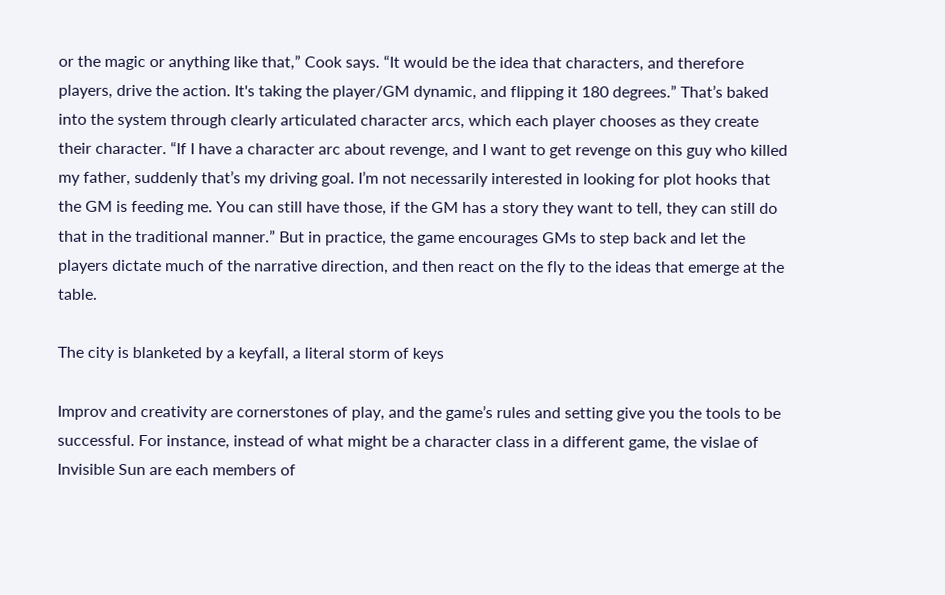or the magic or anything like that,” Cook says. “It would be the idea that characters, and therefore players, drive the action. It's taking the player/GM dynamic, and flipping it 180 degrees.” That’s baked into the system through clearly articulated character arcs, which each player chooses as they create their character. “If I have a character arc about revenge, and I want to get revenge on this guy who killed my father, suddenly that’s my driving goal. I’m not necessarily interested in looking for plot hooks that the GM is feeding me. You can still have those, if the GM has a story they want to tell, they can still do that in the traditional manner.” But in practice, the game encourages GMs to step back and let the players dictate much of the narrative direction, and then react on the fly to the ideas that emerge at the table.

The city is blanketed by a keyfall, a literal storm of keys

Improv and creativity are cornerstones of play, and the game’s rules and setting give you the tools to be successful. For instance, instead of what might be a character class in a different game, the vislae of Invisible Sun are each members of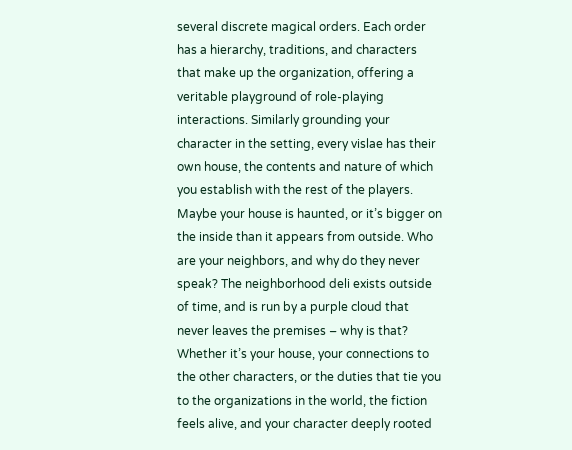several discrete magical orders. Each order has a hierarchy, traditions, and characters that make up the organization, offering a veritable playground of role-playing interactions. Similarly grounding your character in the setting, every vislae has their own house, the contents and nature of which you establish with the rest of the players. Maybe your house is haunted, or it’s bigger on the inside than it appears from outside. Who are your neighbors, and why do they never speak? The neighborhood deli exists outside of time, and is run by a purple cloud that never leaves the premises – why is that? Whether it’s your house, your connections to the other characters, or the duties that tie you to the organizations in the world, the fiction feels alive, and your character deeply rooted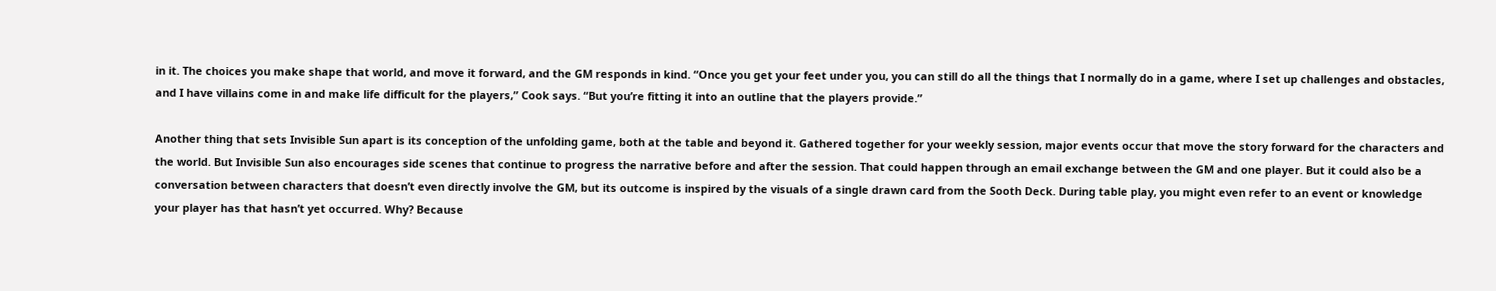in it. The choices you make shape that world, and move it forward, and the GM responds in kind. “Once you get your feet under you, you can still do all the things that I normally do in a game, where I set up challenges and obstacles, and I have villains come in and make life difficult for the players,” Cook says. “But you’re fitting it into an outline that the players provide.”

Another thing that sets Invisible Sun apart is its conception of the unfolding game, both at the table and beyond it. Gathered together for your weekly session, major events occur that move the story forward for the characters and the world. But Invisible Sun also encourages side scenes that continue to progress the narrative before and after the session. That could happen through an email exchange between the GM and one player. But it could also be a conversation between characters that doesn’t even directly involve the GM, but its outcome is inspired by the visuals of a single drawn card from the Sooth Deck. During table play, you might even refer to an event or knowledge your player has that hasn’t yet occurred. Why? Because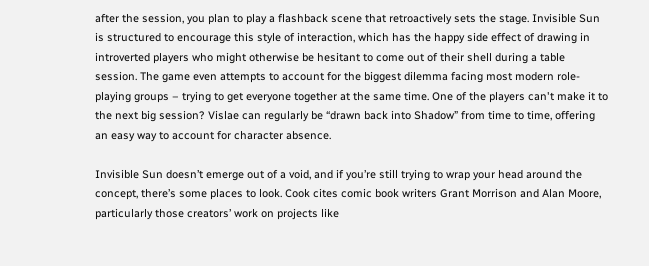after the session, you plan to play a flashback scene that retroactively sets the stage. Invisible Sun is structured to encourage this style of interaction, which has the happy side effect of drawing in introverted players who might otherwise be hesitant to come out of their shell during a table session. The game even attempts to account for the biggest dilemma facing most modern role-playing groups – trying to get everyone together at the same time. One of the players can't make it to the next big session? Vislae can regularly be “drawn back into Shadow” from time to time, offering an easy way to account for character absence.

Invisible Sun doesn’t emerge out of a void, and if you’re still trying to wrap your head around the concept, there’s some places to look. Cook cites comic book writers Grant Morrison and Alan Moore, particularly those creators’ work on projects like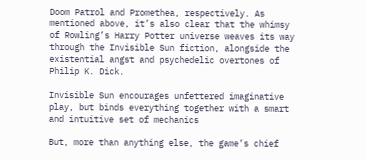Doom Patrol and Promethea, respectively. As mentioned above, it’s also clear that the whimsy of Rowling’s Harry Potter universe weaves its way through the Invisible Sun fiction, alongside the existential angst and psychedelic overtones of Philip K. Dick.

Invisible Sun encourages unfettered imaginative play, but binds everything together with a smart and intuitive set of mechanics

But, more than anything else, the game’s chief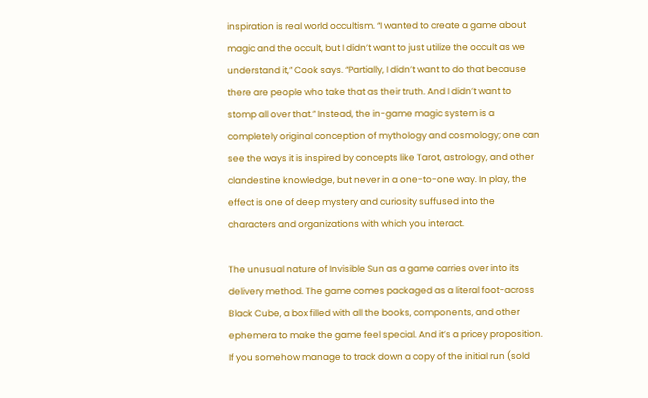inspiration is real world occultism. “I wanted to create a game about magic and the occult, but I didn’t want to just utilize the occult as we understand it,” Cook says. “Partially, I didn’t want to do that because there are people who take that as their truth. And I didn’t want to stomp all over that.” Instead, the in-game magic system is a completely original conception of mythology and cosmology; one can see the ways it is inspired by concepts like Tarot, astrology, and other clandestine knowledge, but never in a one-to-one way. In play, the effect is one of deep mystery and curiosity suffused into the characters and organizations with which you interact.

The unusual nature of Invisible Sun as a game carries over into its delivery method. The game comes packaged as a literal foot-across Black Cube, a box filled with all the books, components, and other ephemera to make the game feel special. And it’s a pricey proposition. If you somehow manage to track down a copy of the initial run (sold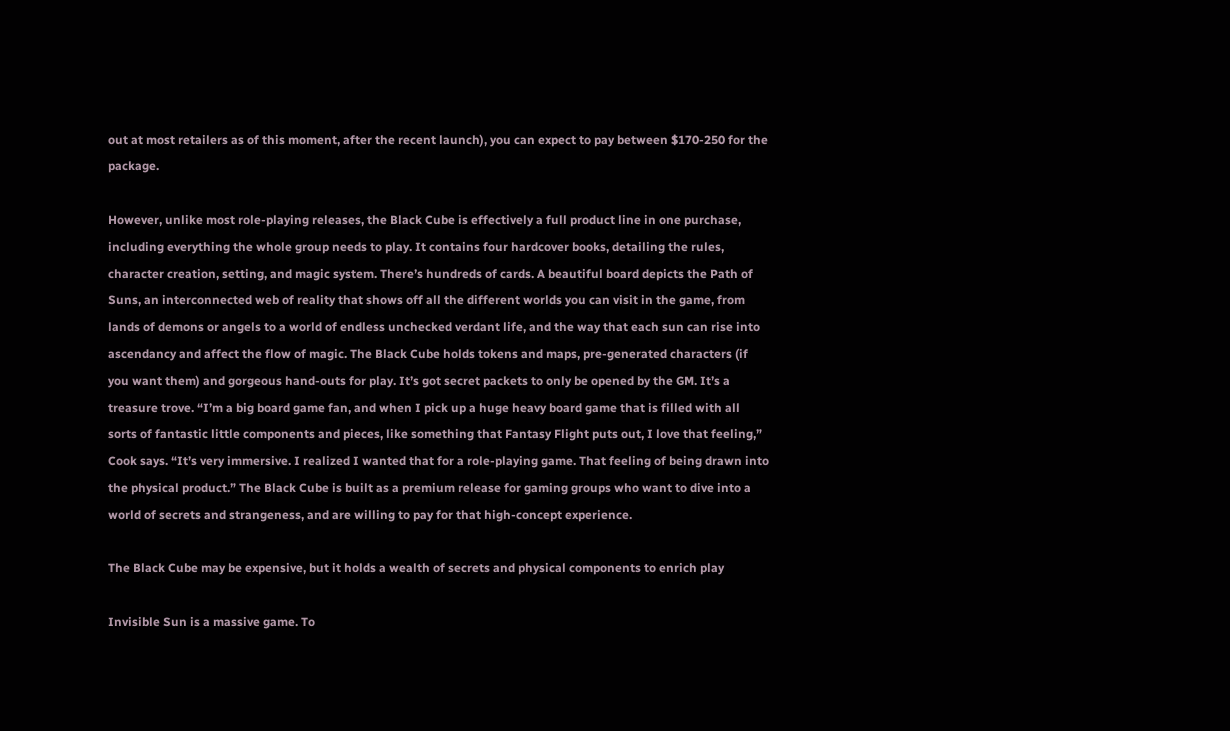out at most retailers as of this moment, after the recent launch), you can expect to pay between $170-250 for the package.

However, unlike most role-playing releases, the Black Cube is effectively a full product line in one purchase, including everything the whole group needs to play. It contains four hardcover books, detailing the rules, character creation, setting, and magic system. There’s hundreds of cards. A beautiful board depicts the Path of Suns, an interconnected web of reality that shows off all the different worlds you can visit in the game, from lands of demons or angels to a world of endless unchecked verdant life, and the way that each sun can rise into ascendancy and affect the flow of magic. The Black Cube holds tokens and maps, pre-generated characters (if you want them) and gorgeous hand-outs for play. It’s got secret packets to only be opened by the GM. It’s a treasure trove. “I’m a big board game fan, and when I pick up a huge heavy board game that is filled with all sorts of fantastic little components and pieces, like something that Fantasy Flight puts out, I love that feeling,” Cook says. “It’s very immersive. I realized I wanted that for a role-playing game. That feeling of being drawn into the physical product.” The Black Cube is built as a premium release for gaming groups who want to dive into a world of secrets and strangeness, and are willing to pay for that high-concept experience.

The Black Cube may be expensive, but it holds a wealth of secrets and physical components to enrich play

Invisible Sun is a massive game. To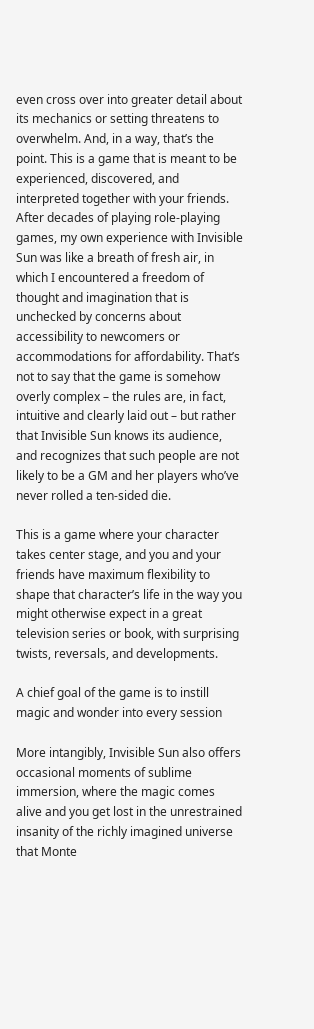even cross over into greater detail about its mechanics or setting threatens to overwhelm. And, in a way, that’s the point. This is a game that is meant to be experienced, discovered, and interpreted together with your friends. After decades of playing role-playing games, my own experience with Invisible Sun was like a breath of fresh air, in which I encountered a freedom of thought and imagination that is unchecked by concerns about accessibility to newcomers or accommodations for affordability. That’s not to say that the game is somehow overly complex – the rules are, in fact, intuitive and clearly laid out – but rather that Invisible Sun knows its audience, and recognizes that such people are not likely to be a GM and her players who’ve never rolled a ten-sided die.

This is a game where your character takes center stage, and you and your friends have maximum flexibility to shape that character’s life in the way you might otherwise expect in a great television series or book, with surprising twists, reversals, and developments.

A chief goal of the game is to instill magic and wonder into every session

More intangibly, Invisible Sun also offers occasional moments of sublime immersion, where the magic comes alive and you get lost in the unrestrained insanity of the richly imagined universe that Monte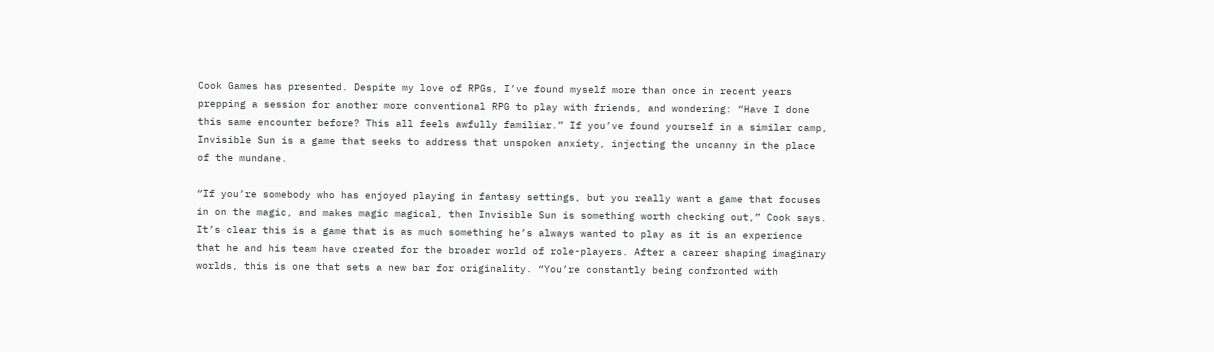Cook Games has presented. Despite my love of RPGs, I’ve found myself more than once in recent years prepping a session for another more conventional RPG to play with friends, and wondering: “Have I done this same encounter before? This all feels awfully familiar.” If you’ve found yourself in a similar camp, Invisible Sun is a game that seeks to address that unspoken anxiety, injecting the uncanny in the place of the mundane.

“If you’re somebody who has enjoyed playing in fantasy settings, but you really want a game that focuses in on the magic, and makes magic magical, then Invisible Sun is something worth checking out,” Cook says. It’s clear this is a game that is as much something he’s always wanted to play as it is an experience that he and his team have created for the broader world of role-players. After a career shaping imaginary worlds, this is one that sets a new bar for originality. “You’re constantly being confronted with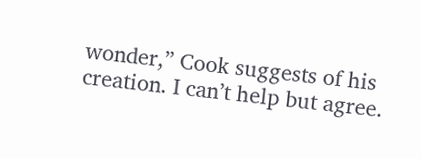wonder,” Cook suggests of his creation. I can’t help but agree.